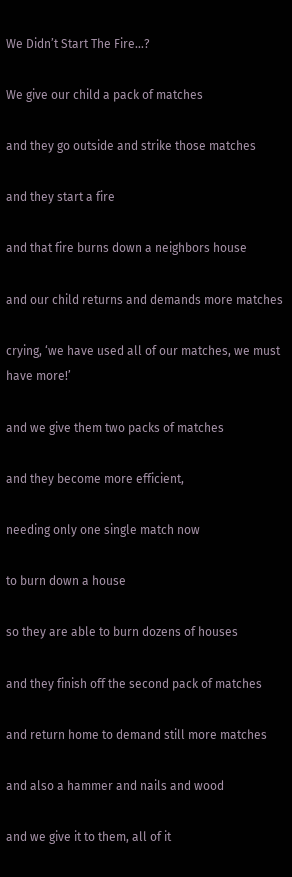We Didn’t Start The Fire…?

We give our child a pack of matches

and they go outside and strike those matches

and they start a fire

and that fire burns down a neighbors house

and our child returns and demands more matches

crying, ‘we have used all of our matches, we must have more!’

and we give them two packs of matches

and they become more efficient,

needing only one single match now

to burn down a house

so they are able to burn dozens of houses

and they finish off the second pack of matches

and return home to demand still more matches

and also a hammer and nails and wood

and we give it to them, all of it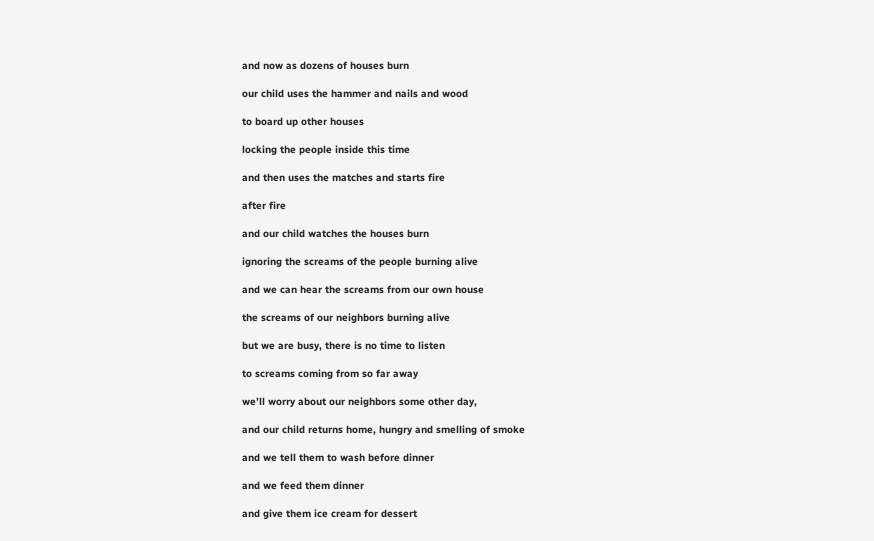and now as dozens of houses burn

our child uses the hammer and nails and wood

to board up other houses

locking the people inside this time

and then uses the matches and starts fire

after fire

and our child watches the houses burn

ignoring the screams of the people burning alive

and we can hear the screams from our own house

the screams of our neighbors burning alive

but we are busy, there is no time to listen

to screams coming from so far away

we’ll worry about our neighbors some other day,

and our child returns home, hungry and smelling of smoke

and we tell them to wash before dinner

and we feed them dinner

and give them ice cream for dessert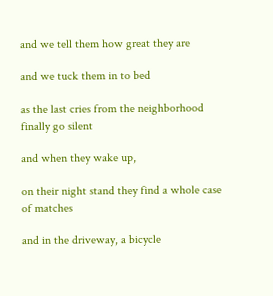and we tell them how great they are

and we tuck them in to bed

as the last cries from the neighborhood finally go silent

and when they wake up,

on their night stand they find a whole case of matches

and in the driveway, a bicycle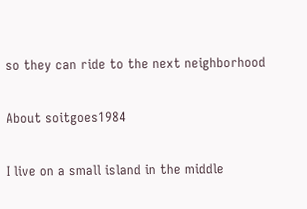so they can ride to the next neighborhood

About soitgoes1984

I live on a small island in the middle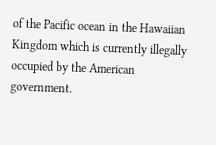of the Pacific ocean in the Hawaiian Kingdom which is currently illegally occupied by the American government.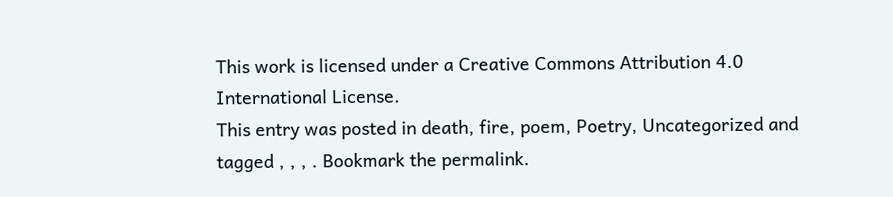This work is licensed under a Creative Commons Attribution 4.0 International License.
This entry was posted in death, fire, poem, Poetry, Uncategorized and tagged , , , . Bookmark the permalink.